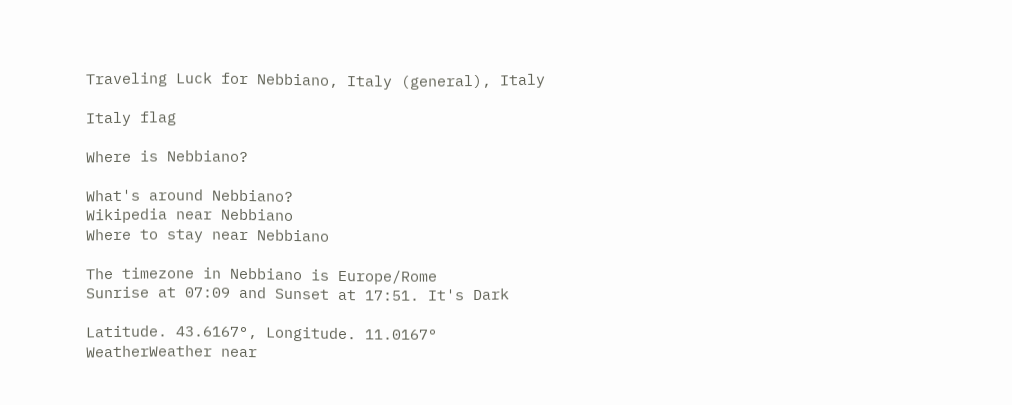Traveling Luck for Nebbiano, Italy (general), Italy

Italy flag

Where is Nebbiano?

What's around Nebbiano?
Wikipedia near Nebbiano
Where to stay near Nebbiano

The timezone in Nebbiano is Europe/Rome
Sunrise at 07:09 and Sunset at 17:51. It's Dark

Latitude. 43.6167°, Longitude. 11.0167°
WeatherWeather near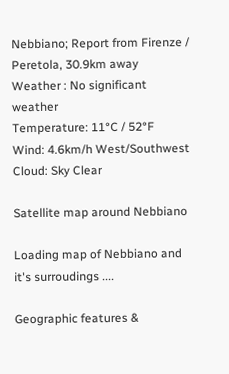Nebbiano; Report from Firenze / Peretola, 30.9km away
Weather : No significant weather
Temperature: 11°C / 52°F
Wind: 4.6km/h West/Southwest
Cloud: Sky Clear

Satellite map around Nebbiano

Loading map of Nebbiano and it's surroudings ....

Geographic features &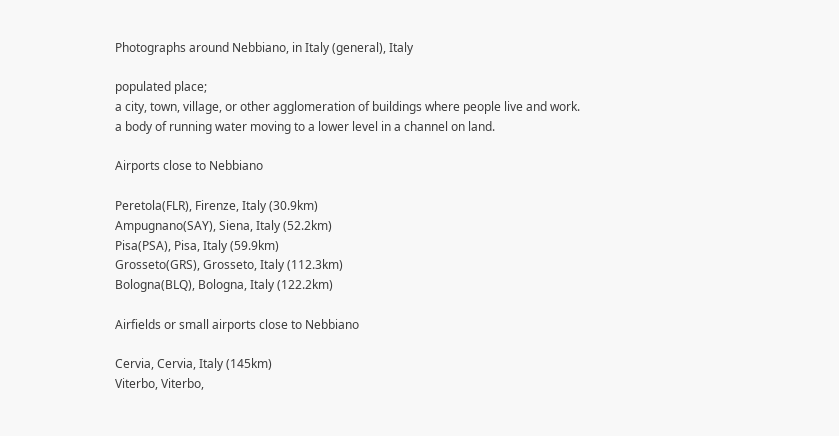Photographs around Nebbiano, in Italy (general), Italy

populated place;
a city, town, village, or other agglomeration of buildings where people live and work.
a body of running water moving to a lower level in a channel on land.

Airports close to Nebbiano

Peretola(FLR), Firenze, Italy (30.9km)
Ampugnano(SAY), Siena, Italy (52.2km)
Pisa(PSA), Pisa, Italy (59.9km)
Grosseto(GRS), Grosseto, Italy (112.3km)
Bologna(BLQ), Bologna, Italy (122.2km)

Airfields or small airports close to Nebbiano

Cervia, Cervia, Italy (145km)
Viterbo, Viterbo,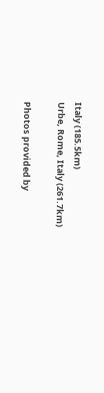Italy (185.5km)
Urbe, Rome, Italy (261.7km)

Photos provided by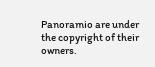Panoramio are under the copyright of their owners.